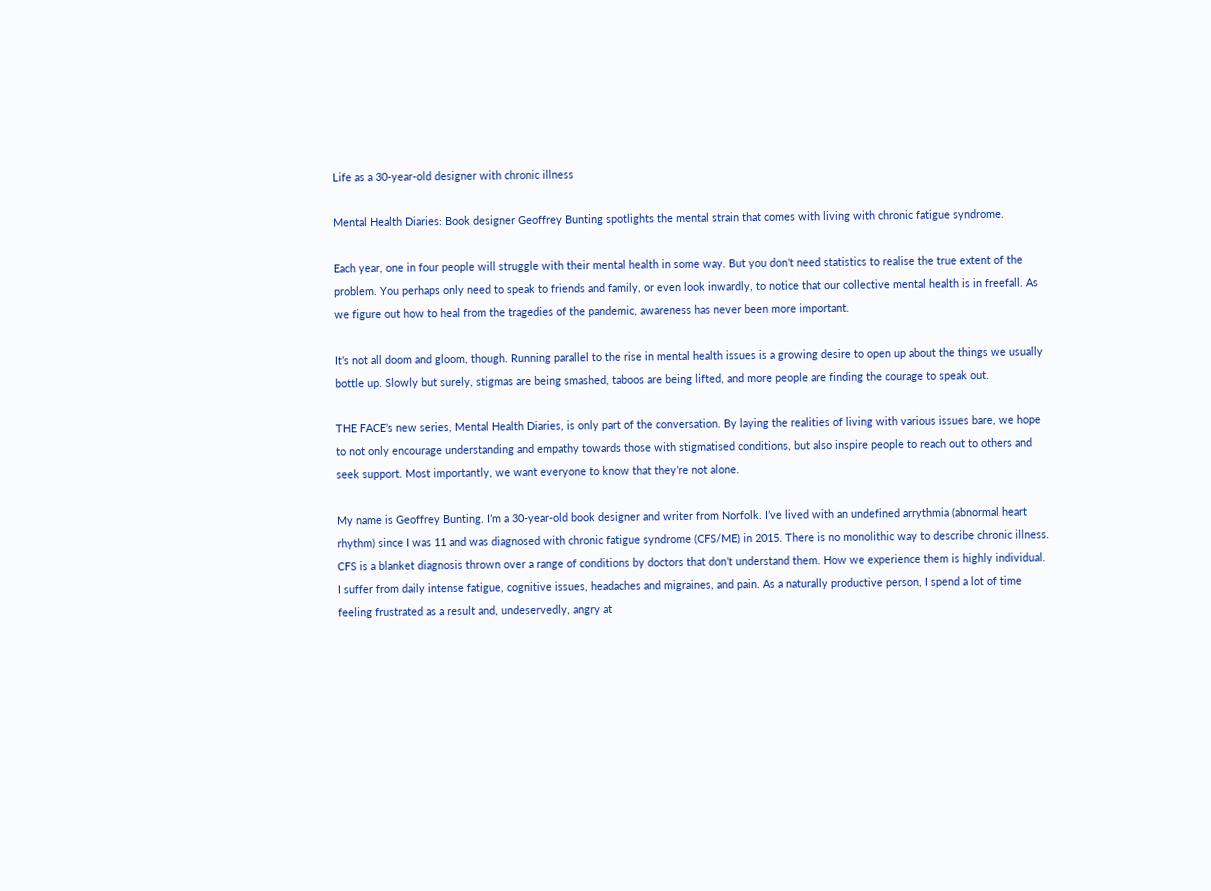Life as a 30-year-old designer with chronic illness

Mental Health Diaries: Book designer Geoffrey Bunting spotlights the mental strain that comes with living with chronic fatigue syndrome.

Each year, one in four people will struggle with their mental health in some way. But you don’t need statistics to realise the true extent of the problem. You perhaps only need to speak to friends and family, or even look inwardly, to notice that our collective mental health is in freefall. As we figure out how to heal from the tragedies of the pandemic, awareness has never been more important.

It’s not all doom and gloom, though. Running parallel to the rise in mental health issues is a growing desire to open up about the things we usually bottle up. Slowly but surely, stigmas are being smashed, taboos are being lifted, and more people are finding the courage to speak out.

THE FACE’s new series, Mental Health Diaries, is only part of the conversation. By laying the realities of living with various issues bare, we hope to not only encourage understanding and empathy towards those with stigmatised conditions, but also inspire people to reach out to others and seek support. Most importantly, we want everyone to know that they’re not alone.

My name is Geoffrey Bunting. I’m a 30-year-old book designer and writer from Norfolk. I’ve lived with an undefined arrythmia (abnormal heart rhythm) since I was 11 and was diagnosed with chronic fatigue syndrome (CFS/ME) in 2015. There is no monolithic way to describe chronic illness. CFS is a blanket diagnosis thrown over a range of conditions by doctors that don’t understand them. How we experience them is highly individual. I suffer from daily intense fatigue, cognitive issues, headaches and migraines, and pain. As a naturally productive person, I spend a lot of time feeling frustrated as a result and, undeservedly, angry at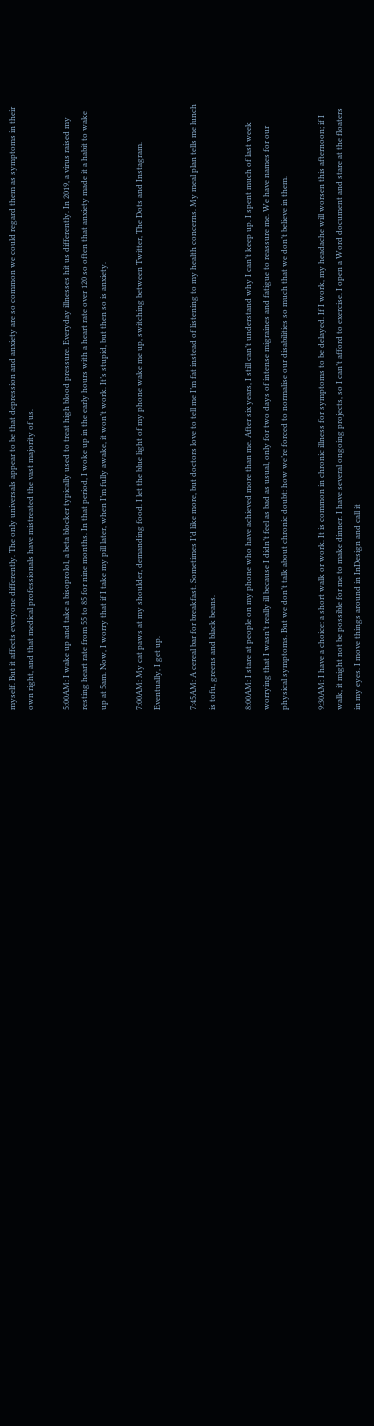myself. But it affects everyone differently. The only universals appear to be that depression and anxiety are so common we could regard them as symptoms in their own right, and that medical professionals have mistreated the vast majority of us.

5:00AM: I wake up and take a bisoprolol, a beta blocker typically used to treat high blood pressure. Everyday illnesses hit us differently. In 2019, a virus raised my resting heart rate from 55 to 85 for nine months. In that period, I woke up in the early hours with a heart rate over 120 so often that anxiety made it a habit to wake up at 5am. Now, I worry that if I take my pill later, when I’m fully awake, it won’t work. It’s stupid, but then so is anxiety.

7:00AM: My cat paws at my shoulder, demanding food. I let the blue light of my phone wake me up, switching between Twitter, The Dots and Instagram. Eventually, I get up.

7:45AM: A cereal bar for breakfast. Sometimes I’d like more, but doctors love to tell me I’m fat instead of listening to my health concerns. My meal plan tells me lunch is tofu, greens and black beans.

8:00AM: I stare at people on my phone who have achieved more than me. After six years, I still can’t understand why I can’t keep up. I spent much of last week worrying that I wasn’t really ill because I didn’t feel as bad as usual, only for two days of intense migraines and fatigue to reassure me. We have names for our physical symptoms. But we don’t talk about chronic doubt: how we’re forced to normalise our disabilities so much that we don’t believe in them.

9:30AM: I have a choice: a short walk or work. It is common in chronic illness for symptoms to be delayed. If I work, my headache will worsen this afternoon; if I walk, it might not be possible for me to make dinner. I have several ongoing projects, so I can’t afford to exercise. I open a Word document and stare at the floaters in my eyes. I move things around in InDesign and call it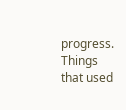progress. Things that used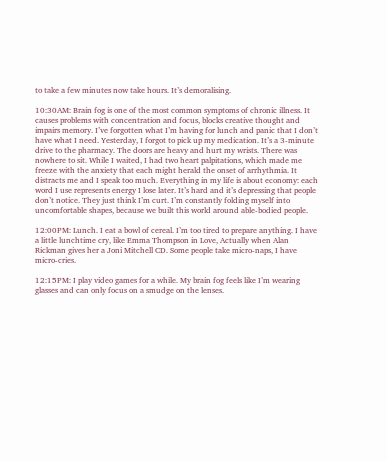to take a few minutes now take hours. It’s demoralising.

10:30AM: Brain fog is one of the most common symptoms of chronic illness. It causes problems with concentration and focus, blocks creative thought and impairs memory. I’ve forgotten what I’m having for lunch and panic that I don’t have what I need. Yesterday, I forgot to pick up my medication. It’s a 3‑minute drive to the pharmacy. The doors are heavy and hurt my wrists. There was nowhere to sit. While I waited, I had two heart palpitations, which made me freeze with the anxiety that each might herald the onset of arrhythmia. It distracts me and I speak too much. Everything in my life is about economy: each word I use represents energy I lose later. It’s hard and it’s depressing that people don’t notice. They just think I’m curt. I’m constantly folding myself into uncomfortable shapes, because we built this world around able-bodied people.

12:00PM: Lunch. I eat a bowl of cereal. I’m too tired to prepare anything. I have a little lunchtime cry, like Emma Thompson in Love, Actually when Alan Rickman gives her a Joni Mitchell CD. Some people take micro-naps, I have micro-cries.

12:15PM: I play video games for a while. My brain fog feels like I’m wearing glasses and can only focus on a smudge on the lenses.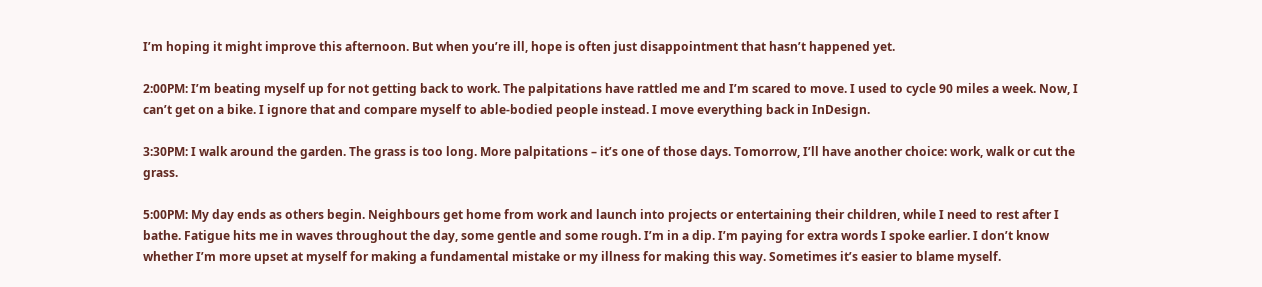I’m hoping it might improve this afternoon. But when you’re ill, hope is often just disappointment that hasn’t happened yet.

2:00PM: I’m beating myself up for not getting back to work. The palpitations have rattled me and I’m scared to move. I used to cycle 90 miles a week. Now, I can’t get on a bike. I ignore that and compare myself to able-bodied people instead. I move everything back in InDesign.

3:30PM: I walk around the garden. The grass is too long. More palpitations – it’s one of those days. Tomorrow, I’ll have another choice: work, walk or cut the grass.

5:00PM: My day ends as others begin. Neighbours get home from work and launch into projects or entertaining their children, while I need to rest after I bathe. Fatigue hits me in waves throughout the day, some gentle and some rough. I’m in a dip. I’m paying for extra words I spoke earlier. I don’t know whether I’m more upset at myself for making a fundamental mistake or my illness for making this way. Sometimes it’s easier to blame myself.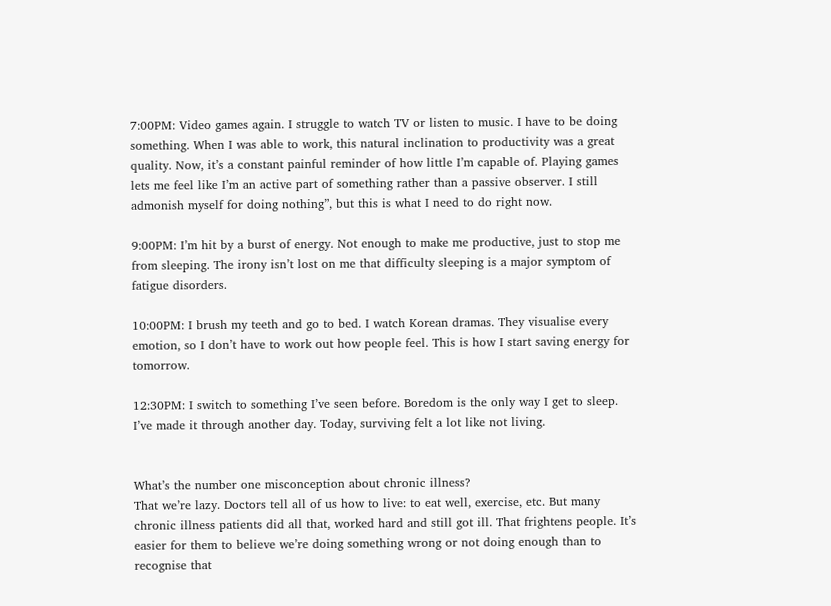7:00PM: Video games again. I struggle to watch TV or listen to music. I have to be doing something. When I was able to work, this natural inclination to productivity was a great quality. Now, it’s a constant painful reminder of how little I’m capable of. Playing games lets me feel like I’m an active part of something rather than a passive observer. I still admonish myself for doing nothing”, but this is what I need to do right now.

9:00PM: I’m hit by a burst of energy. Not enough to make me productive, just to stop me from sleeping. The irony isn’t lost on me that difficulty sleeping is a major symptom of fatigue disorders.

10:00PM: I brush my teeth and go to bed. I watch Korean dramas. They visualise every emotion, so I don’t have to work out how people feel. This is how I start saving energy for tomorrow.

12:30PM: I switch to something I’ve seen before. Boredom is the only way I get to sleep. I’ve made it through another day. Today, surviving felt a lot like not living.


What’s the number one misconception about chronic illness?
That we’re lazy. Doctors tell all of us how to live: to eat well, exercise, etc. But many chronic illness patients did all that, worked hard and still got ill. That frightens people. It’s easier for them to believe we’re doing something wrong or not doing enough than to recognise that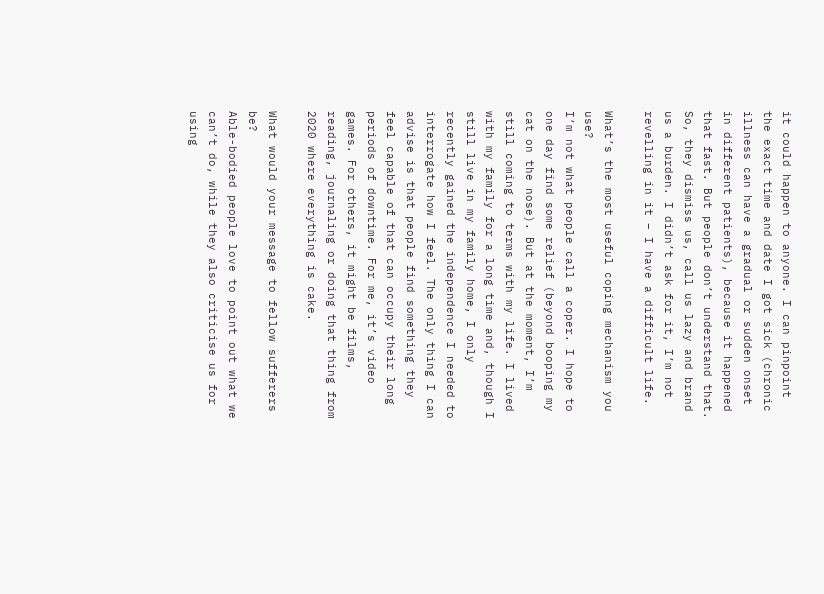it could happen to anyone. I can pinpoint the exact time and date I got sick (chronic illness can have a gradual or sudden onset in different patients), because it happened that fast. But people don’t understand that. So, they dismiss us, call us lazy and brand us a burden. I didn’t ask for it, I’m not revelling in it – I have a difficult life.

What’s the most useful coping mechanism you use?
I’m not what people call a coper. I hope to one day find some relief (beyond booping my cat on the nose). But at the moment, I’m still coming to terms with my life. I lived with my family for a long time and, though I still live in my family home, I only recently gained the independence I needed to interrogate how I feel. The only thing I can advise is that people find something they feel capable of that can occupy their long periods of downtime. For me, it’s video games. For others, it might be films, reading, journaling or doing that thing from 2020 where everything is cake.

What would your message to fellow sufferers be?
Able-bodied people love to point out what we can’t do, while they also criticise us for using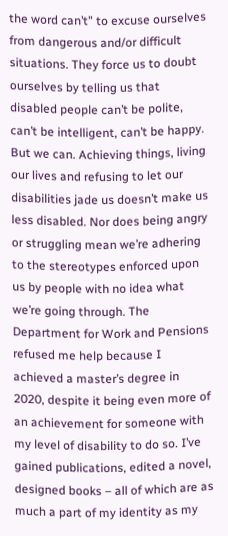the word can’t” to excuse ourselves from dangerous and/or difficult situations. They force us to doubt ourselves by telling us that disabled people can’t be polite, can’t be intelligent, can’t be happy. But we can. Achieving things, living our lives and refusing to let our disabilities jade us doesn’t make us less disabled. Nor does being angry or struggling mean we’re adhering to the stereotypes enforced upon us by people with no idea what we’re going through. The Department for Work and Pensions refused me help because I achieved a master’s degree in 2020, despite it being even more of an achievement for someone with my level of disability to do so. I’ve gained publications, edited a novel, designed books – all of which are as much a part of my identity as my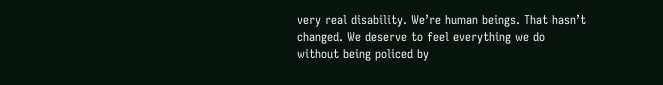very real disability. We’re human beings. That hasn’t changed. We deserve to feel everything we do without being policed by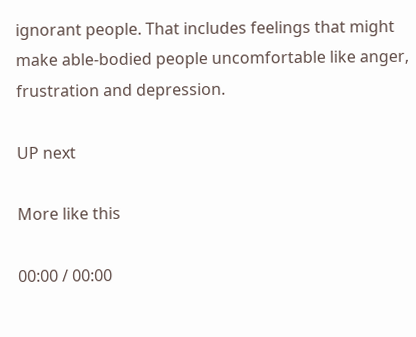ignorant people. That includes feelings that might make able-bodied people uncomfortable like anger, frustration and depression.

UP next

More like this

00:00 / 00:00